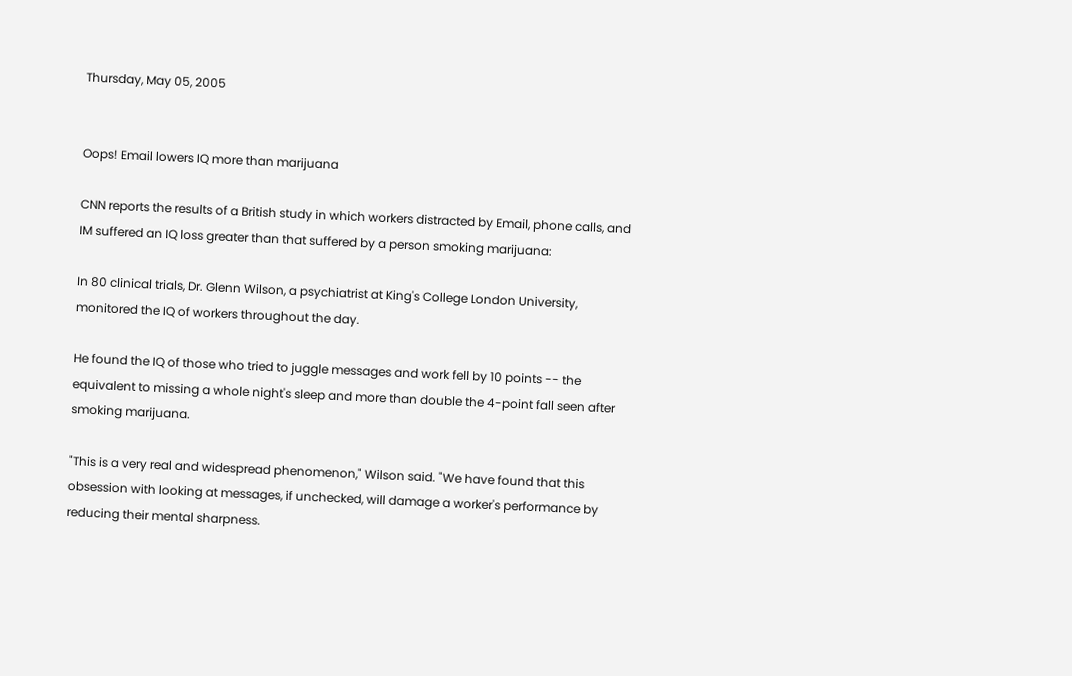Thursday, May 05, 2005


Oops! Email lowers IQ more than marijuana

CNN reports the results of a British study in which workers distracted by Email, phone calls, and IM suffered an IQ loss greater than that suffered by a person smoking marijuana:

In 80 clinical trials, Dr. Glenn Wilson, a psychiatrist at King's College London University, monitored the IQ of workers throughout the day.

He found the IQ of those who tried to juggle messages and work fell by 10 points -- the equivalent to missing a whole night's sleep and more than double the 4-point fall seen after smoking marijuana.

"This is a very real and widespread phenomenon," Wilson said. "We have found that this obsession with looking at messages, if unchecked, will damage a worker's performance by reducing their mental sharpness.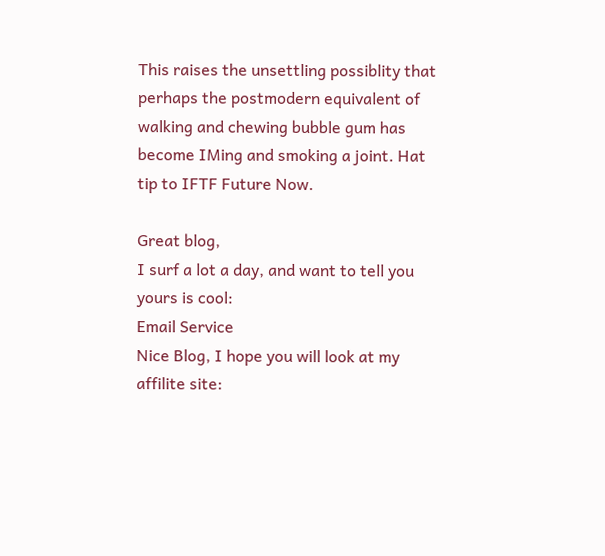This raises the unsettling possiblity that perhaps the postmodern equivalent of walking and chewing bubble gum has become IMing and smoking a joint. Hat tip to IFTF Future Now.

Great blog,
I surf a lot a day, and want to tell you yours is cool:
Email Service
Nice Blog, I hope you will look at my affilite site: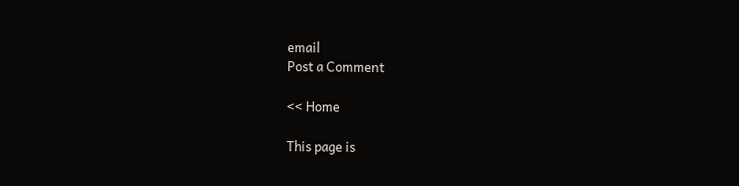email
Post a Comment

<< Home

This page is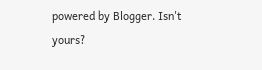powered by Blogger. Isn't yours?